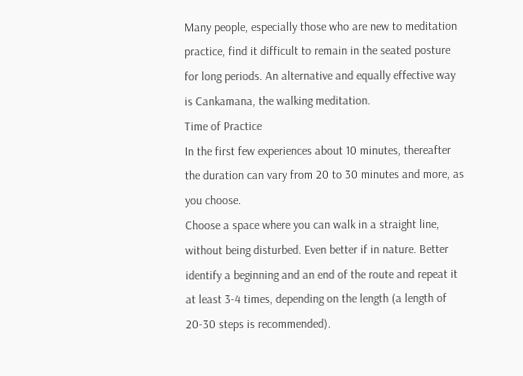Many people, especially those who are new to meditation practice, find it difficult to remain in the seated posture for long periods. An alternative and equally effective way is Cankamana, the walking meditation.
Time of Practice
In the first few experiences about 10 minutes, thereafter the duration can vary from 20 to 30 minutes and more, as you choose.
Choose a space where you can walk in a straight line, without being disturbed. Even better if in nature. Better identify a beginning and an end of the route and repeat it at least 3-4 times, depending on the length (a length of 20-30 steps is recommended).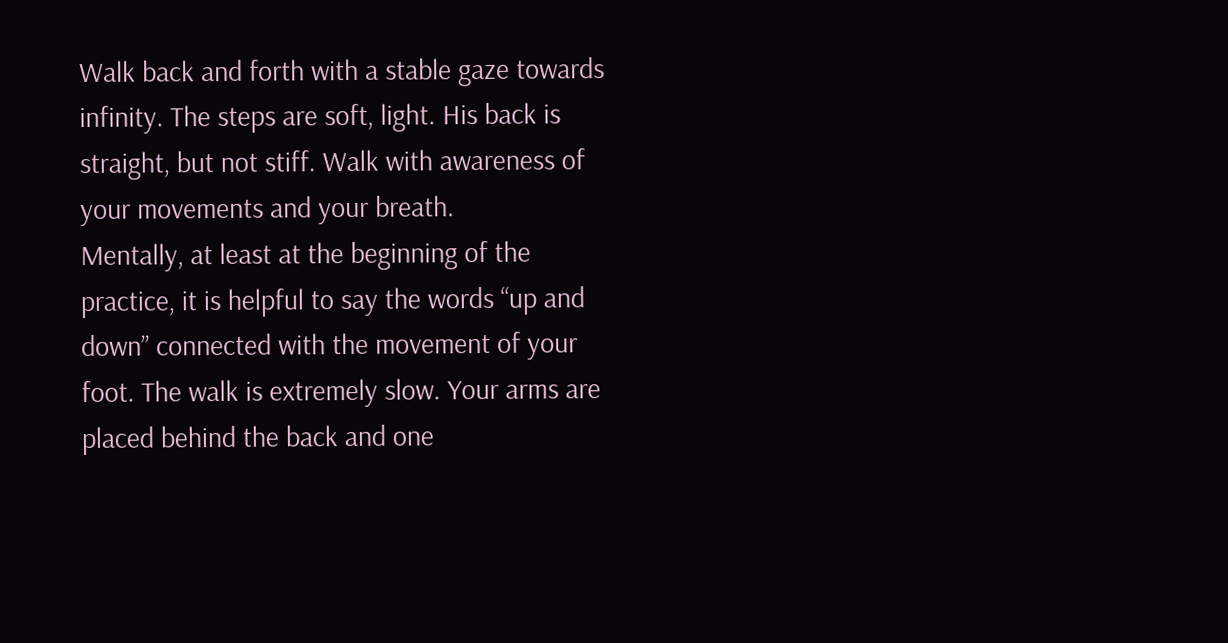Walk back and forth with a stable gaze towards infinity. The steps are soft, light. His back is straight, but not stiff. Walk with awareness of your movements and your breath.
Mentally, at least at the beginning of the practice, it is helpful to say the words “up and down” connected with the movement of your foot. The walk is extremely slow. Your arms are placed behind the back and one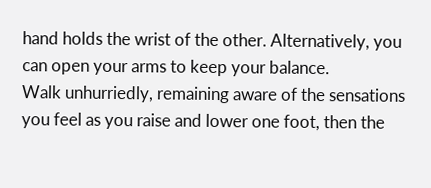hand holds the wrist of the other. Alternatively, you can open your arms to keep your balance.
Walk unhurriedly, remaining aware of the sensations you feel as you raise and lower one foot, then the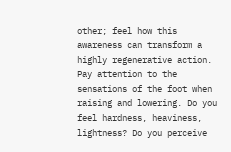other; feel how this awareness can transform a highly regenerative action. Pay attention to the sensations of the foot when raising and lowering. Do you feel hardness, heaviness, lightness? Do you perceive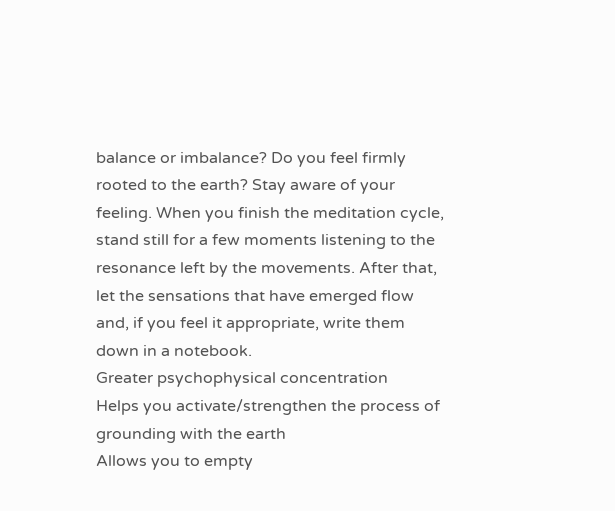balance or imbalance? Do you feel firmly rooted to the earth? Stay aware of your feeling. When you finish the meditation cycle, stand still for a few moments listening to the resonance left by the movements. After that, let the sensations that have emerged flow and, if you feel it appropriate, write them down in a notebook.
Greater psychophysical concentration
Helps you activate/strengthen the process of grounding with the earth
Allows you to empty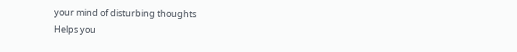your mind of disturbing thoughts
Helps you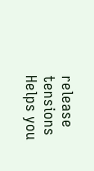release tensions
Helps you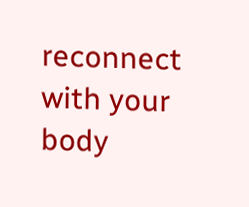reconnect with your body